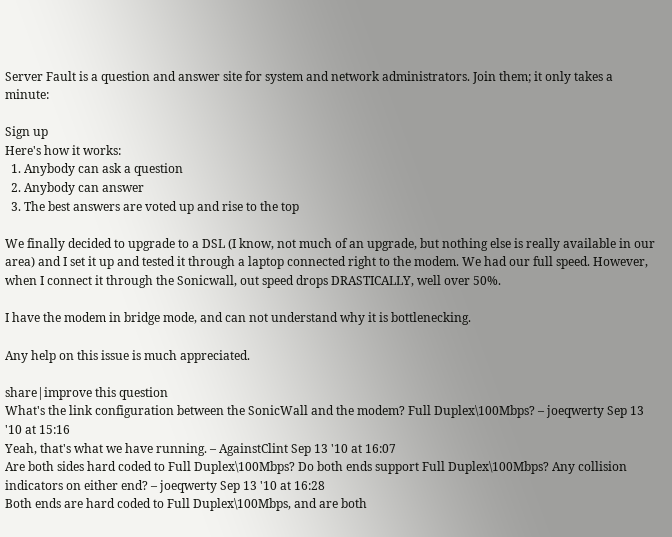Server Fault is a question and answer site for system and network administrators. Join them; it only takes a minute:

Sign up
Here's how it works:
  1. Anybody can ask a question
  2. Anybody can answer
  3. The best answers are voted up and rise to the top

We finally decided to upgrade to a DSL (I know, not much of an upgrade, but nothing else is really available in our area) and I set it up and tested it through a laptop connected right to the modem. We had our full speed. However, when I connect it through the Sonicwall, out speed drops DRASTICALLY, well over 50%.

I have the modem in bridge mode, and can not understand why it is bottlenecking.

Any help on this issue is much appreciated.

share|improve this question
What's the link configuration between the SonicWall and the modem? Full Duplex\100Mbps? – joeqwerty Sep 13 '10 at 15:16
Yeah, that's what we have running. – AgainstClint Sep 13 '10 at 16:07
Are both sides hard coded to Full Duplex\100Mbps? Do both ends support Full Duplex\100Mbps? Any collision indicators on either end? – joeqwerty Sep 13 '10 at 16:28
Both ends are hard coded to Full Duplex\100Mbps, and are both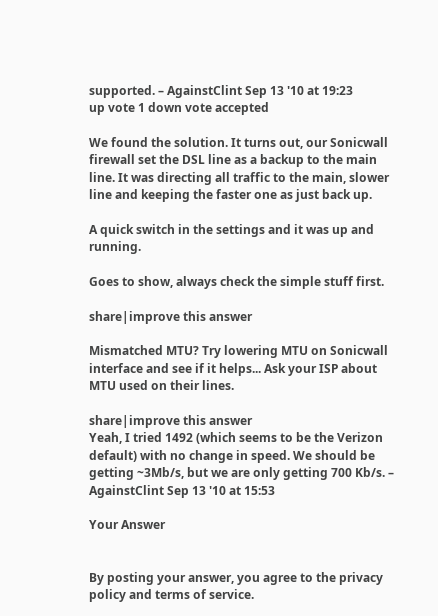supported. – AgainstClint Sep 13 '10 at 19:23
up vote 1 down vote accepted

We found the solution. It turns out, our Sonicwall firewall set the DSL line as a backup to the main line. It was directing all traffic to the main, slower line and keeping the faster one as just back up.

A quick switch in the settings and it was up and running.

Goes to show, always check the simple stuff first.

share|improve this answer

Mismatched MTU? Try lowering MTU on Sonicwall interface and see if it helps... Ask your ISP about MTU used on their lines.

share|improve this answer
Yeah, I tried 1492 (which seems to be the Verizon default) with no change in speed. We should be getting ~3Mb/s, but we are only getting 700 Kb/s. – AgainstClint Sep 13 '10 at 15:53

Your Answer


By posting your answer, you agree to the privacy policy and terms of service.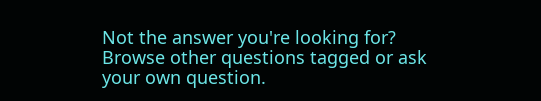Not the answer you're looking for? Browse other questions tagged or ask your own question.